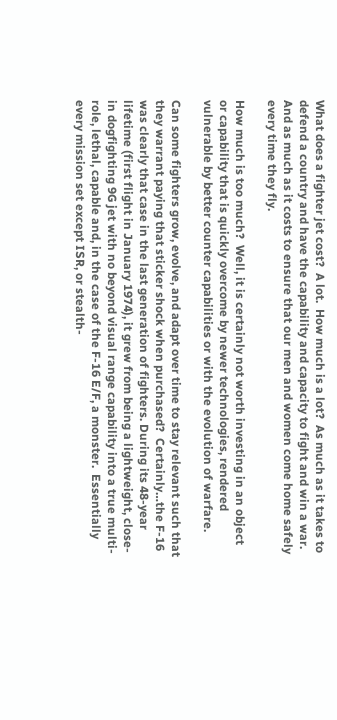What does a fighter jet cost?  A lot.  How much is a lot?  As much as it takes to defend a country and have the capability and capacity to fight and win a war. And as much as it costs to ensure that our men and women come home safely every time they fly.

How much is too much?  Well, it is certainly not worth investing in an object or capability that is quickly overcome by newer technologies, rendered vulnerable by better counter capabilities or with the evolution of warfare.

Can some fighters grow, evolve, and adapt over time to stay relevant such that they warrant paying that sticker shock when purchased?  Certainly…the F-16 was clearly that case in the last generation of fighters. During its 48-year lifetime (first flight in January 1974), it grew from being a lightweight, close-in dogfighting 9G jet with no beyond visual range capability into a true multi-role, lethal, capable and, in the case of the F-16 E/F, a monster.  Essentially every mission set except ISR, or stealth-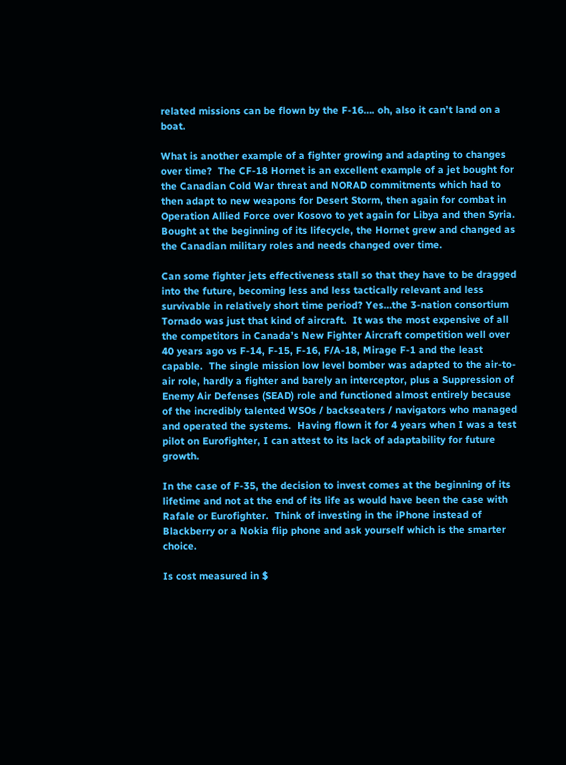related missions can be flown by the F-16…. oh, also it can’t land on a boat.

What is another example of a fighter growing and adapting to changes over time?  The CF-18 Hornet is an excellent example of a jet bought for the Canadian Cold War threat and NORAD commitments which had to then adapt to new weapons for Desert Storm, then again for combat in Operation Allied Force over Kosovo to yet again for Libya and then Syria.  Bought at the beginning of its lifecycle, the Hornet grew and changed as the Canadian military roles and needs changed over time.

Can some fighter jets effectiveness stall so that they have to be dragged into the future, becoming less and less tactically relevant and less survivable in relatively short time period? Yes…the 3-nation consortium Tornado was just that kind of aircraft.  It was the most expensive of all the competitors in Canada’s New Fighter Aircraft competition well over 40 years ago vs F-14, F-15, F-16, F/A-18, Mirage F-1 and the least capable.  The single mission low level bomber was adapted to the air-to-air role, hardly a fighter and barely an interceptor, plus a Suppression of Enemy Air Defenses (SEAD) role and functioned almost entirely because of the incredibly talented WSOs / backseaters / navigators who managed and operated the systems.  Having flown it for 4 years when I was a test pilot on Eurofighter, I can attest to its lack of adaptability for future growth.

In the case of F-35, the decision to invest comes at the beginning of its lifetime and not at the end of its life as would have been the case with Rafale or Eurofighter.  Think of investing in the iPhone instead of Blackberry or a Nokia flip phone and ask yourself which is the smarter choice.

Is cost measured in $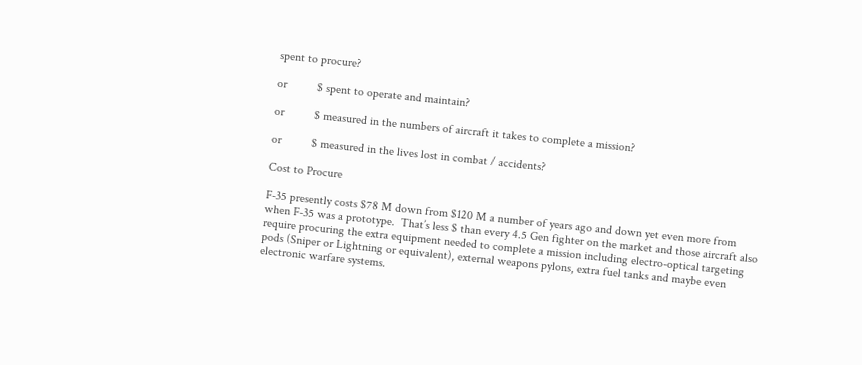spent to procure?

or          $ spent to operate and maintain?

or          $ measured in the numbers of aircraft it takes to complete a mission?

or          $ measured in the lives lost in combat / accidents?

Cost to Procure

F-35 presently costs $78 M down from $120 M a number of years ago and down yet even more from when F-35 was a prototype.  That’s less $ than every 4.5 Gen fighter on the market and those aircraft also require procuring the extra equipment needed to complete a mission including electro-optical targeting pods (Sniper or Lightning or equivalent), external weapons pylons, extra fuel tanks and maybe even electronic warfare systems.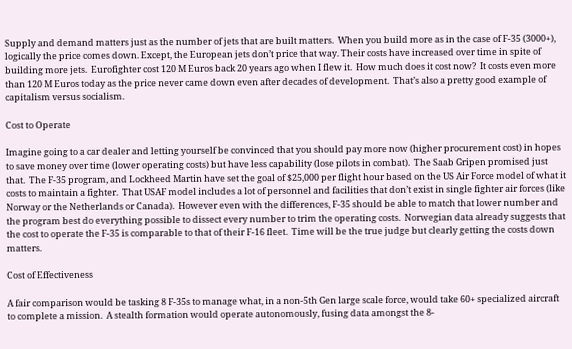Supply and demand matters just as the number of jets that are built matters.  When you build more as in the case of F-35 (3000+), logically the price comes down. Except, the European jets don’t price that way. Their costs have increased over time in spite of building more jets.  Eurofighter cost 120 M Euros back 20 years ago when I flew it.  How much does it cost now?  It costs even more than 120 M Euros today as the price never came down even after decades of development.  That’s also a pretty good example of capitalism versus socialism.

Cost to Operate

Imagine going to a car dealer and letting yourself be convinced that you should pay more now (higher procurement cost) in hopes to save money over time (lower operating costs) but have less capability (lose pilots in combat).  The Saab Gripen promised just that.  The F-35 program, and Lockheed Martin have set the goal of $25,000 per flight hour based on the US Air Force model of what it costs to maintain a fighter.  That USAF model includes a lot of personnel and facilities that don’t exist in single fighter air forces (like Norway or the Netherlands or Canada).  However even with the differences, F-35 should be able to match that lower number and the program best do everything possible to dissect every number to trim the operating costs.  Norwegian data already suggests that the cost to operate the F-35 is comparable to that of their F-16 fleet.  Time will be the true judge but clearly getting the costs down matters.

Cost of Effectiveness

A fair comparison would be tasking 8 F-35s to manage what, in a non-5th Gen large scale force, would take 60+ specialized aircraft to complete a mission.  A stealth formation would operate autonomously, fusing data amongst the 8-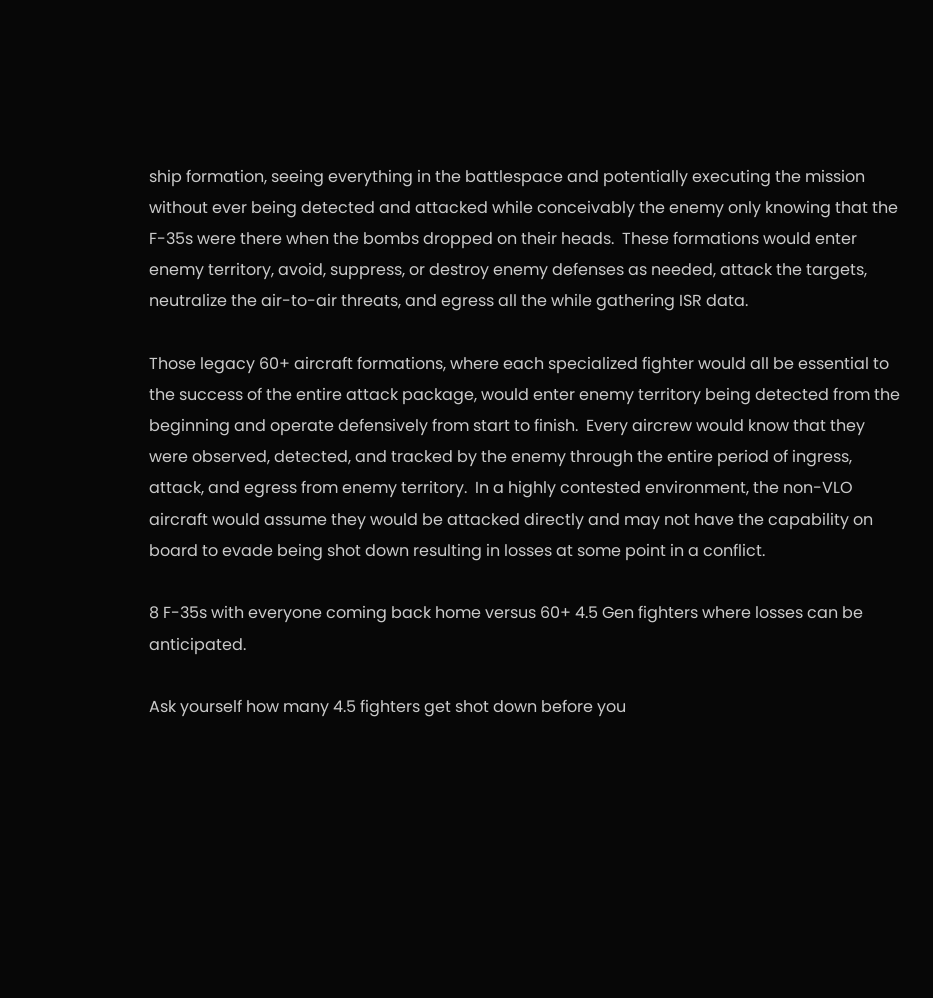ship formation, seeing everything in the battlespace and potentially executing the mission without ever being detected and attacked while conceivably the enemy only knowing that the F-35s were there when the bombs dropped on their heads.  These formations would enter enemy territory, avoid, suppress, or destroy enemy defenses as needed, attack the targets, neutralize the air-to-air threats, and egress all the while gathering ISR data.

Those legacy 60+ aircraft formations, where each specialized fighter would all be essential to the success of the entire attack package, would enter enemy territory being detected from the beginning and operate defensively from start to finish.  Every aircrew would know that they were observed, detected, and tracked by the enemy through the entire period of ingress, attack, and egress from enemy territory.  In a highly contested environment, the non-VLO aircraft would assume they would be attacked directly and may not have the capability on board to evade being shot down resulting in losses at some point in a conflict.

8 F-35s with everyone coming back home versus 60+ 4.5 Gen fighters where losses can be anticipated.

Ask yourself how many 4.5 fighters get shot down before you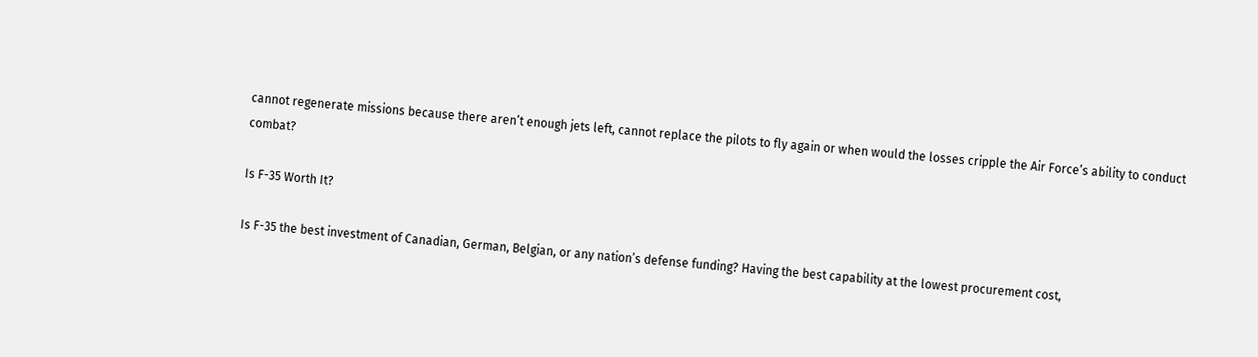cannot regenerate missions because there aren’t enough jets left, cannot replace the pilots to fly again or when would the losses cripple the Air Force’s ability to conduct combat?

Is F-35 Worth It?

Is F-35 the best investment of Canadian, German, Belgian, or any nation’s defense funding? Having the best capability at the lowest procurement cost,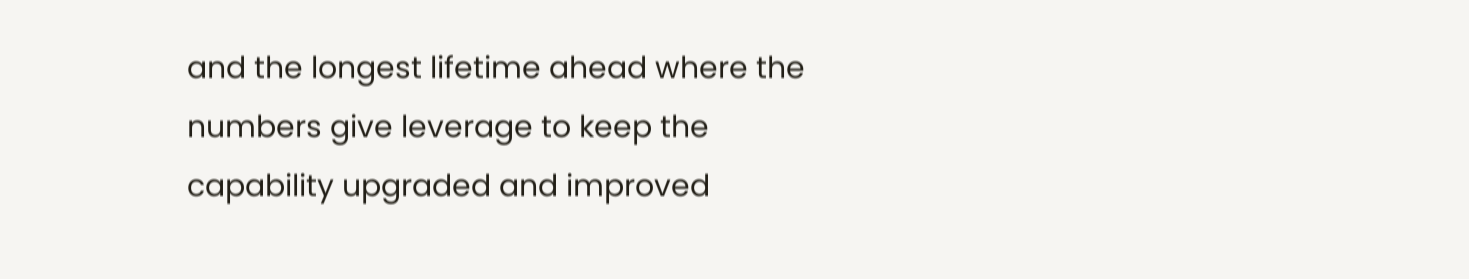and the longest lifetime ahead where the numbers give leverage to keep the capability upgraded and improved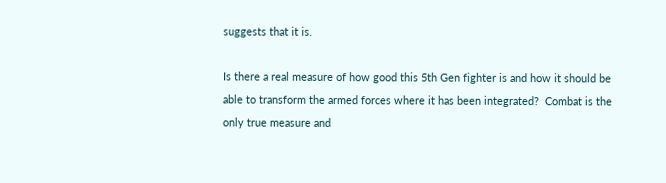suggests that it is.

Is there a real measure of how good this 5th Gen fighter is and how it should be able to transform the armed forces where it has been integrated?  Combat is the only true measure and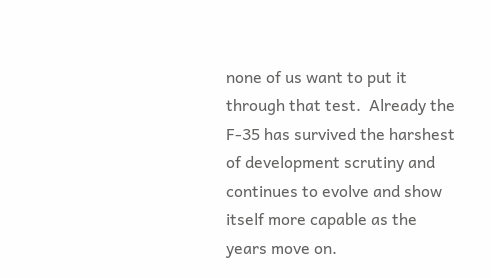none of us want to put it through that test.  Already the F-35 has survived the harshest of development scrutiny and continues to evolve and show itself more capable as the years move on.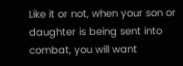Like it or not, when your son or daughter is being sent into combat, you will want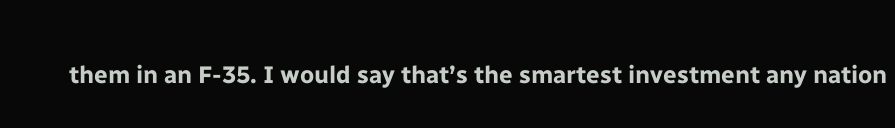them in an F-35. I would say that’s the smartest investment any nation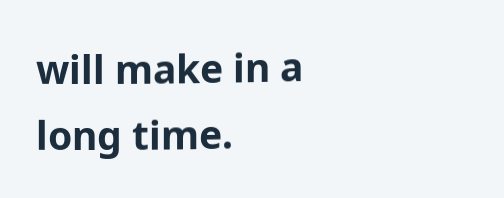will make in a long time.